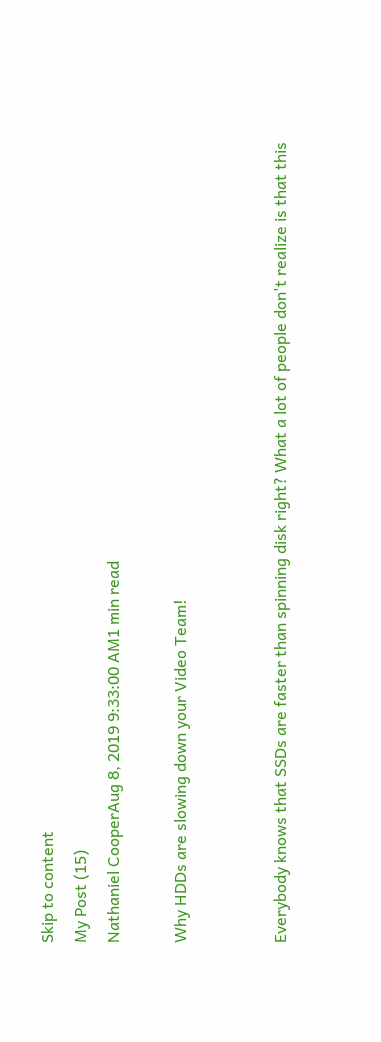Skip to content
My Post (15)
Nathaniel CooperAug 8, 2019 9:33:00 AM1 min read

Why HDDs are slowing down your Video Team!


Everybody knows that SSDs are faster than spinning disk right? What a lot of people don't realize is that this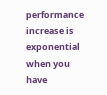performance increase is exponential when you have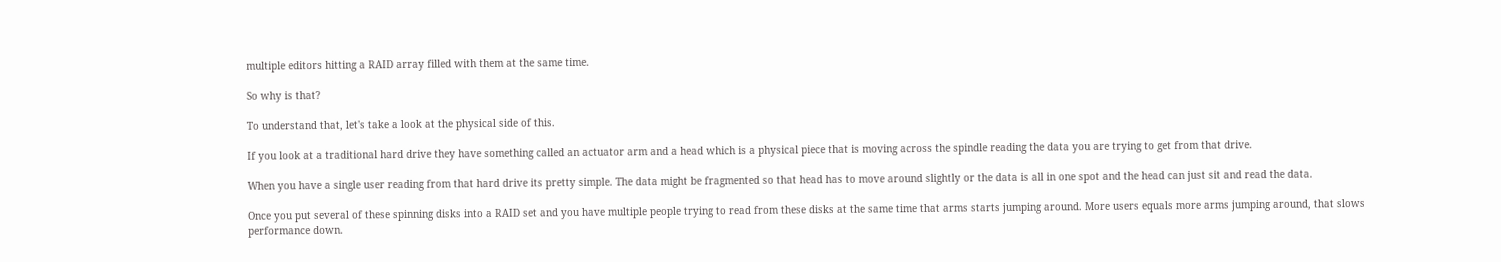multiple editors hitting a RAID array filled with them at the same time.

So why is that?

To understand that, let's take a look at the physical side of this.

If you look at a traditional hard drive they have something called an actuator arm and a head which is a physical piece that is moving across the spindle reading the data you are trying to get from that drive.

When you have a single user reading from that hard drive its pretty simple. The data might be fragmented so that head has to move around slightly or the data is all in one spot and the head can just sit and read the data.

Once you put several of these spinning disks into a RAID set and you have multiple people trying to read from these disks at the same time that arms starts jumping around. More users equals more arms jumping around, that slows performance down.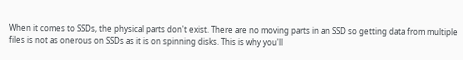When it comes to SSDs, the physical parts don't exist. There are no moving parts in an SSD so getting data from multiple files is not as onerous on SSDs as it is on spinning disks. This is why you'll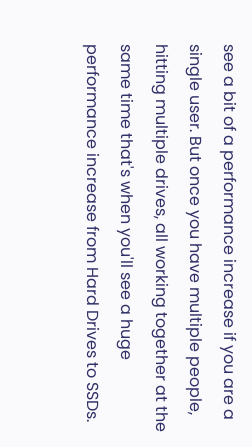see a bit of a performance increase if you are a single user. But once you have multiple people, hitting multiple drives, all working together at the same time that's when you'll see a huge performance increase from Hard Drives to SSDs.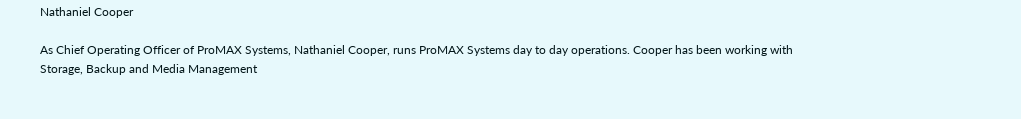Nathaniel Cooper

As Chief Operating Officer of ProMAX Systems, Nathaniel Cooper, runs ProMAX Systems day to day operations. Cooper has been working with Storage, Backup and Media Management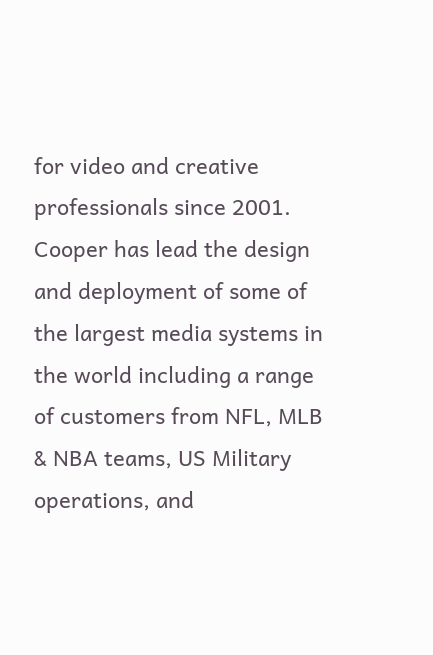for video and creative professionals since 2001. Cooper has lead the design and deployment of some of the largest media systems in the world including a range of customers from NFL, MLB & NBA teams, US Military operations, and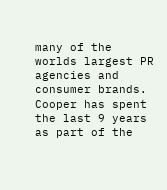many of the worlds largest PR agencies and consumer brands. Cooper has spent the last 9 years as part of the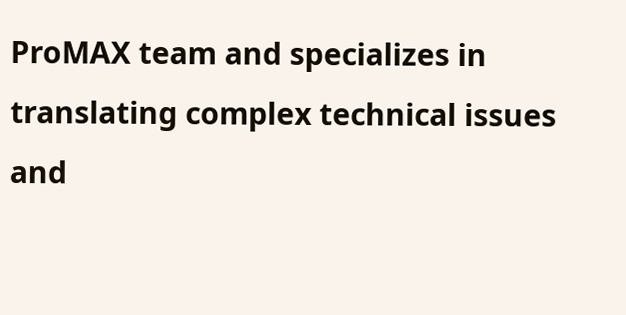ProMAX team and specializes in translating complex technical issues and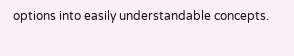options into easily understandable concepts.